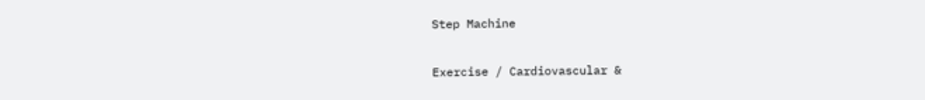Step Machine

Exercise / Cardiovascular &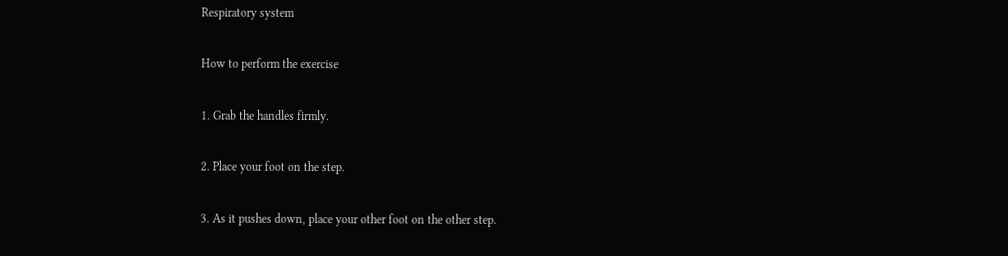Respiratory system

How to perform the exercise

1. Grab the handles firmly.

2. Place your foot on the step.

3. As it pushes down, place your other foot on the other step.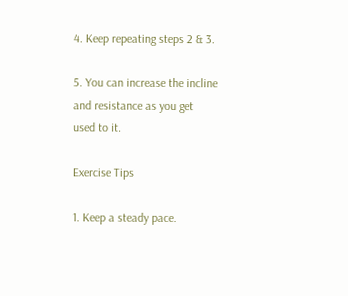4. Keep repeating steps 2 & 3.

5. You can increase the incline and resistance as you get used to it.

Exercise Tips

1. Keep a steady pace.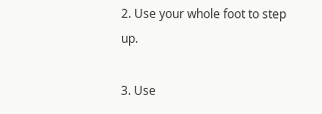2. Use your whole foot to step up.

3. Use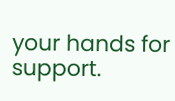your hands for support.